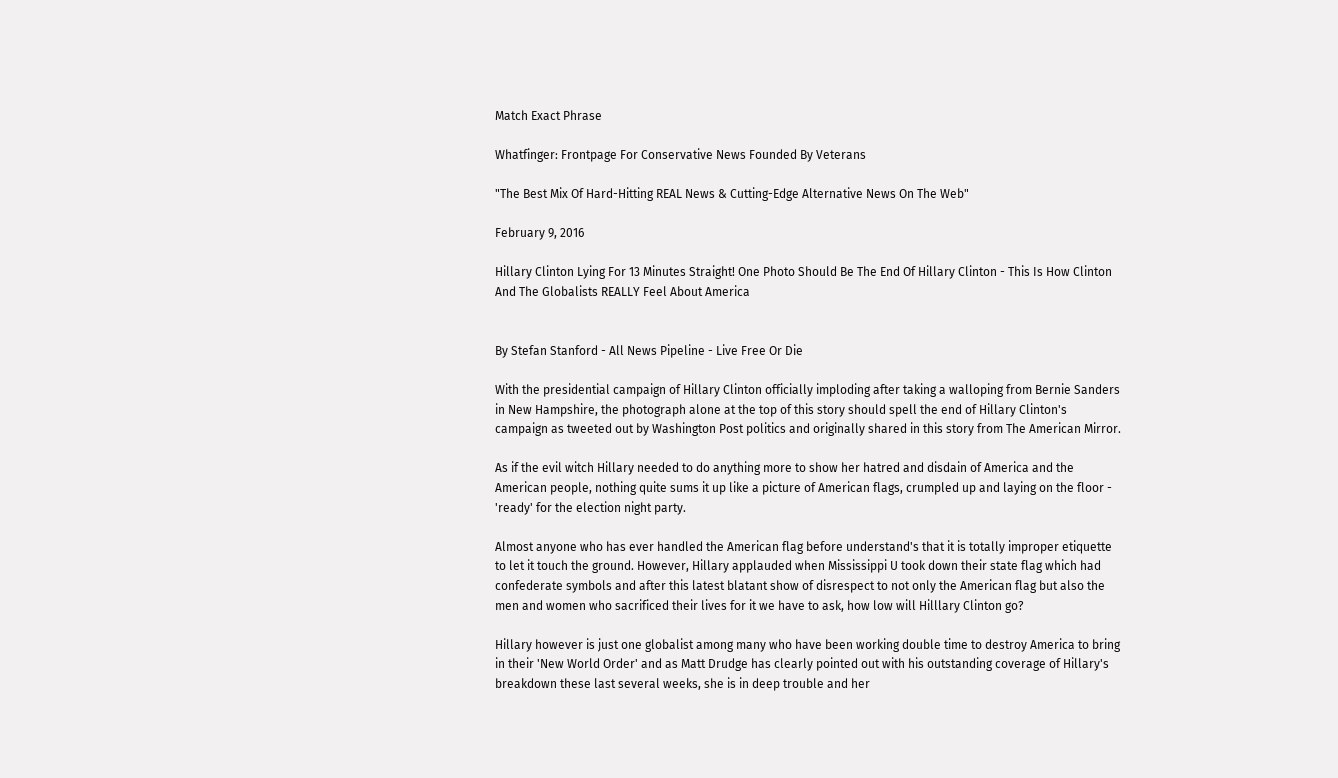Match Exact Phrase

Whatfinger: Frontpage For Conservative News Founded By Veterans

"The Best Mix Of Hard-Hitting REAL News & Cutting-Edge Alternative News On The Web"

February 9, 2016

Hillary Clinton Lying For 13 Minutes Straight! One Photo Should Be The End Of Hillary Clinton - This Is How Clinton And The Globalists REALLY Feel About America


By Stefan Stanford - All News Pipeline - Live Free Or Die

With the presidential campaign of Hillary Clinton officially imploding after taking a walloping from Bernie Sanders in New Hampshire, the photograph alone at the top of this story should spell the end of Hillary Clinton's campaign as tweeted out by Washington Post politics and originally shared in this story from The American Mirror.

As if the evil witch Hillary needed to do anything more to show her hatred and disdain of America and the American people, nothing quite sums it up like a picture of American flags, crumpled up and laying on the floor - 'ready' for the election night party.

Almost anyone who has ever handled the American flag before understand's that it is totally improper etiquette to let it touch the ground. However, Hillary applauded when Mississippi U took down their state flag which had confederate symbols and after this latest blatant show of disrespect to not only the American flag but also the men and women who sacrificed their lives for it we have to ask, how low will Hilllary Clinton go?

Hillary however is just one globalist among many who have been working double time to destroy America to bring in their 'New World Order' and as Matt Drudge has clearly pointed out with his outstanding coverage of Hillary's breakdown these last several weeks, she is in deep trouble and her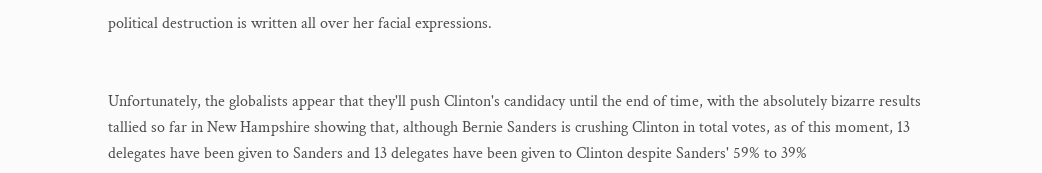political destruction is written all over her facial expressions.


Unfortunately, the globalists appear that they'll push Clinton's candidacy until the end of time, with the absolutely bizarre results tallied so far in New Hampshire showing that, although Bernie Sanders is crushing Clinton in total votes, as of this moment, 13 delegates have been given to Sanders and 13 delegates have been given to Clinton despite Sanders' 59% to 39%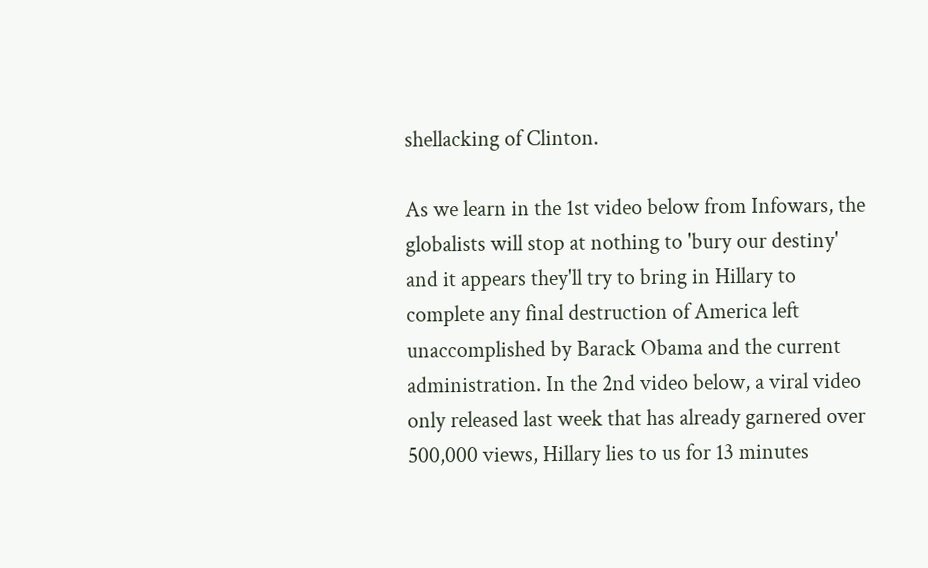shellacking of Clinton.

As we learn in the 1st video below from Infowars, the globalists will stop at nothing to 'bury our destiny' and it appears they'll try to bring in Hillary to complete any final destruction of America left unaccomplished by Barack Obama and the current administration. In the 2nd video below, a viral video only released last week that has already garnered over 500,000 views, Hillary lies to us for 13 minutes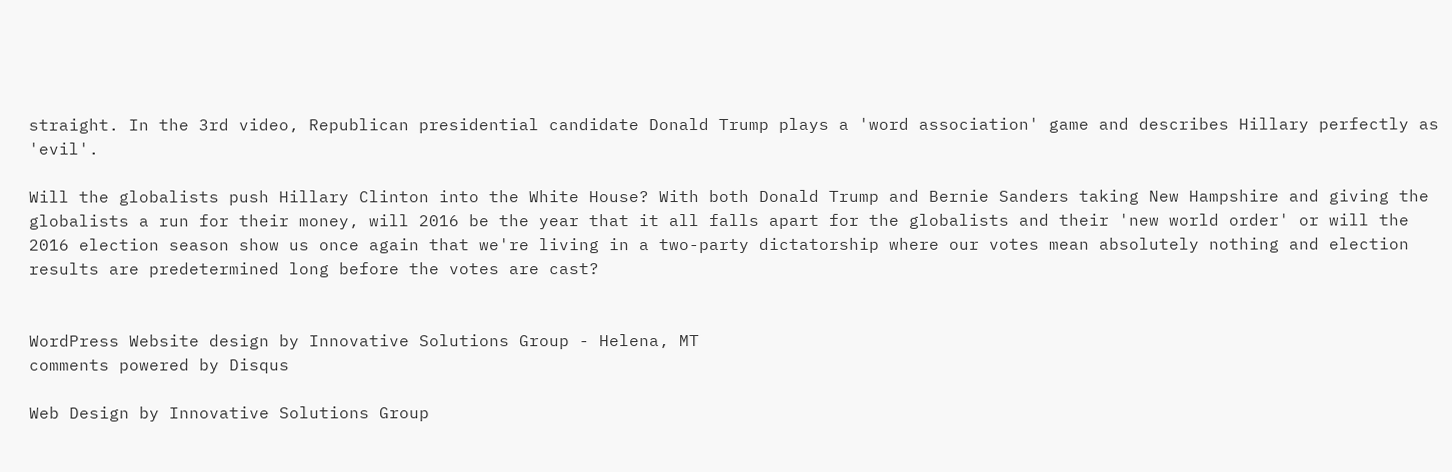straight. In the 3rd video, Republican presidential candidate Donald Trump plays a 'word association' game and describes Hillary perfectly as 'evil'.

Will the globalists push Hillary Clinton into the White House? With both Donald Trump and Bernie Sanders taking New Hampshire and giving the globalists a run for their money, will 2016 be the year that it all falls apart for the globalists and their 'new world order' or will the 2016 election season show us once again that we're living in a two-party dictatorship where our votes mean absolutely nothing and election results are predetermined long before the votes are cast?


WordPress Website design by Innovative Solutions Group - Helena, MT
comments powered by Disqus

Web Design by Innovative Solutions Group